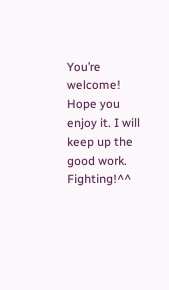You’re welcome! Hope you enjoy it. I will keep up the good work. Fighting!^^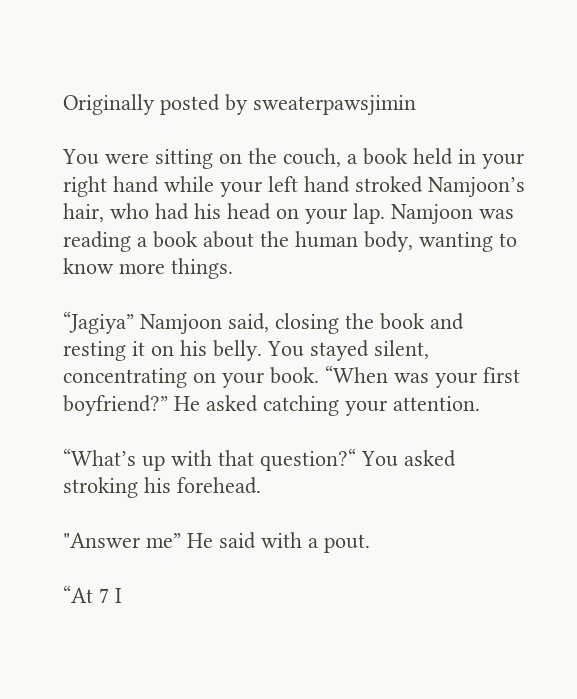Originally posted by sweaterpawsjimin

You were sitting on the couch, a book held in your right hand while your left hand stroked Namjoon’s hair, who had his head on your lap. Namjoon was reading a book about the human body, wanting to know more things.

“Jagiya” Namjoon said, closing the book and resting it on his belly. You stayed silent, concentrating on your book. “When was your first boyfriend?” He asked catching your attention.

“What’s up with that question?“ You asked stroking his forehead.

"Answer me” He said with a pout.

“At 7 I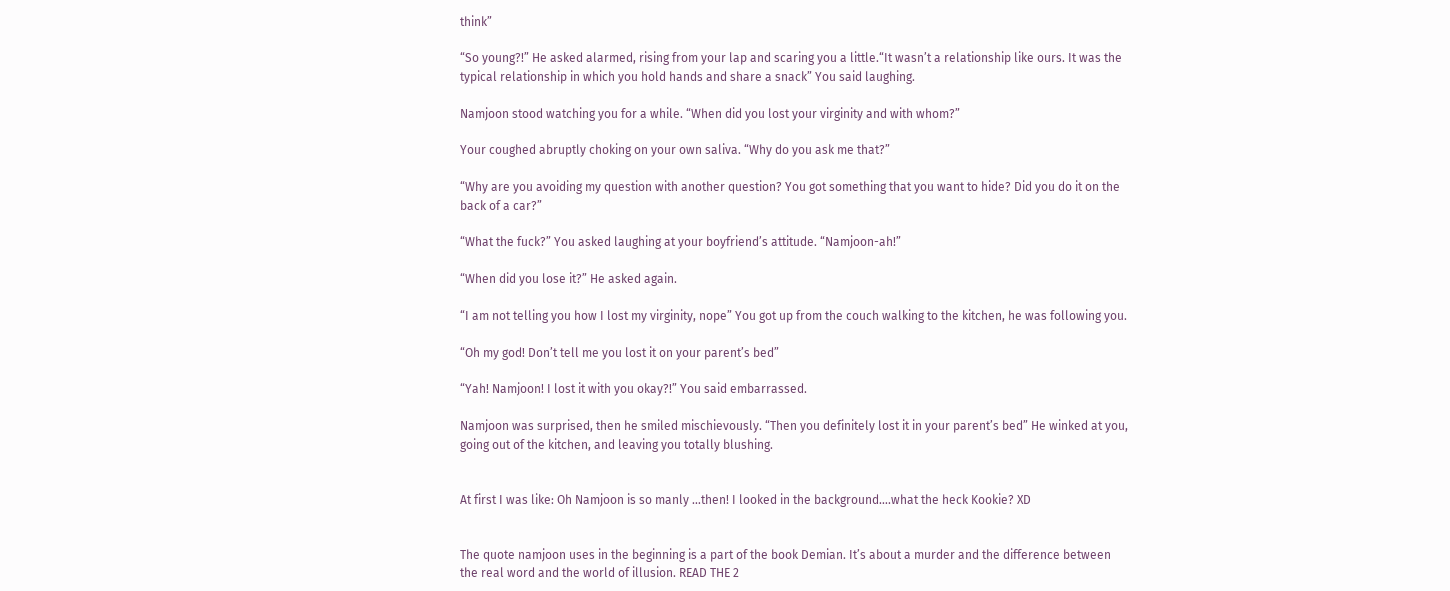think”

“So young?!” He asked alarmed, rising from your lap and scaring you a little.“It wasn’t a relationship like ours. It was the typical relationship in which you hold hands and share a snack” You said laughing.

Namjoon stood watching you for a while. “When did you lost your virginity and with whom?”

Your coughed abruptly choking on your own saliva. “Why do you ask me that?”

“Why are you avoiding my question with another question? You got something that you want to hide? Did you do it on the back of a car?”

“What the fuck?” You asked laughing at your boyfriend’s attitude. “Namjoon-ah!”

“When did you lose it?” He asked again.

“I am not telling you how I lost my virginity, nope” You got up from the couch walking to the kitchen, he was following you.

“Oh my god! Don’t tell me you lost it on your parent’s bed”

“Yah! Namjoon! I lost it with you okay?!” You said embarrassed.

Namjoon was surprised, then he smiled mischievously. “Then you definitely lost it in your parent’s bed” He winked at you, going out of the kitchen, and leaving you totally blushing.


At first I was like: Oh Namjoon is so manly …then! I looked in the background….what the heck Kookie? XD


The quote namjoon uses in the beginning is a part of the book Demian. It’s about a murder and the difference between the real word and the world of illusion. READ THE 2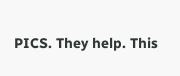PICS. They help. This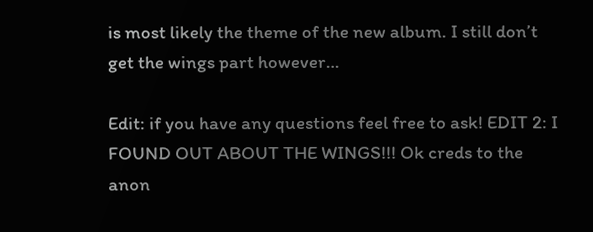is most likely the theme of the new album. I still don’t get the wings part however…

Edit: if you have any questions feel free to ask! EDIT 2: I FOUND OUT ABOUT THE WINGS!!! Ok creds to the anon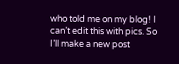who told me on my blog! I can’t edit this with pics. So I’ll make a new post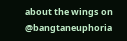about the wings on @bangtaneuphoria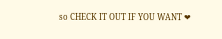so CHECK IT OUT IF YOU WANT ❤